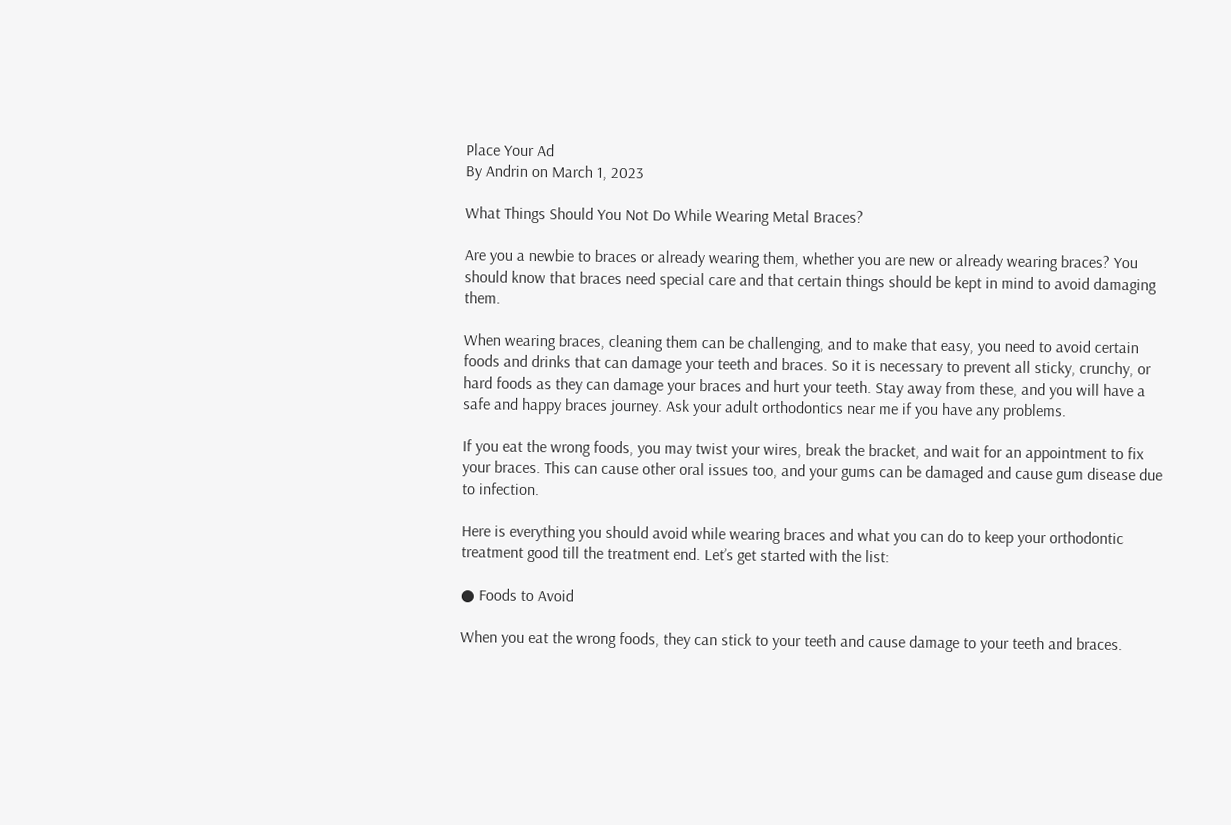Place Your Ad
By Andrin on March 1, 2023

What Things Should You Not Do While Wearing Metal Braces?

Are you a newbie to braces or already wearing them, whether you are new or already wearing braces? You should know that braces need special care and that certain things should be kept in mind to avoid damaging them.

When wearing braces, cleaning them can be challenging, and to make that easy, you need to avoid certain foods and drinks that can damage your teeth and braces. So it is necessary to prevent all sticky, crunchy, or hard foods as they can damage your braces and hurt your teeth. Stay away from these, and you will have a safe and happy braces journey. Ask your adult orthodontics near me if you have any problems.

If you eat the wrong foods, you may twist your wires, break the bracket, and wait for an appointment to fix your braces. This can cause other oral issues too, and your gums can be damaged and cause gum disease due to infection.

Here is everything you should avoid while wearing braces and what you can do to keep your orthodontic treatment good till the treatment end. Let’s get started with the list:

● Foods to Avoid

When you eat the wrong foods, they can stick to your teeth and cause damage to your teeth and braces.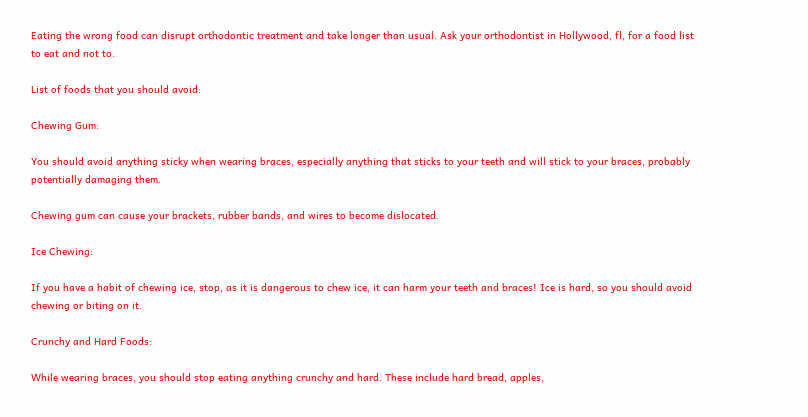Eating the wrong food can disrupt orthodontic treatment and take longer than usual. Ask your orthodontist in Hollywood, fl, for a food list to eat and not to.

List of foods that you should avoid:

Chewing Gum:

You should avoid anything sticky when wearing braces, especially anything that sticks to your teeth and will stick to your braces, probably potentially damaging them.

Chewing gum can cause your brackets, rubber bands, and wires to become dislocated.

Ice Chewing:

If you have a habit of chewing ice, stop, as it is dangerous to chew ice, it can harm your teeth and braces! Ice is hard, so you should avoid chewing or biting on it.

Crunchy and Hard Foods:

While wearing braces, you should stop eating anything crunchy and hard. These include hard bread, apples,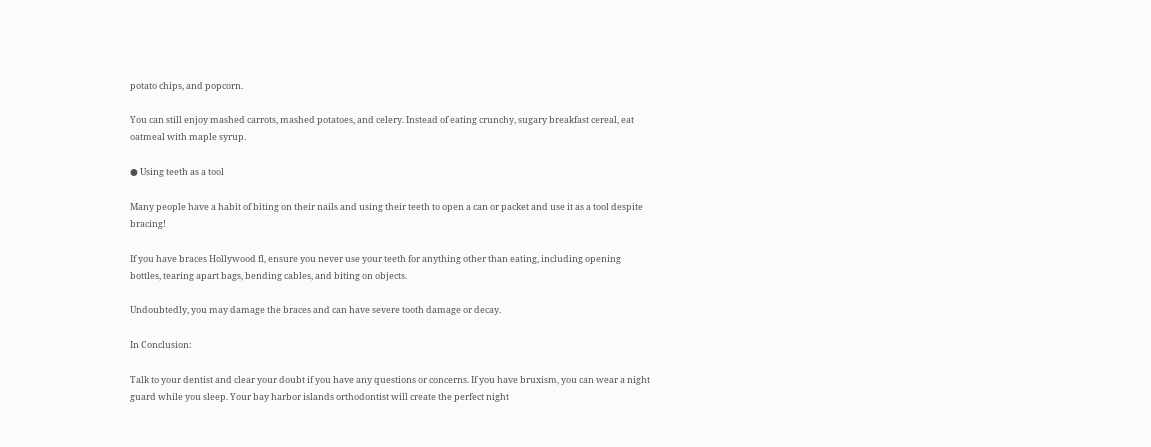potato chips, and popcorn.

You can still enjoy mashed carrots, mashed potatoes, and celery. Instead of eating crunchy, sugary breakfast cereal, eat oatmeal with maple syrup.

● Using teeth as a tool

Many people have a habit of biting on their nails and using their teeth to open a can or packet and use it as a tool despite bracing!

If you have braces Hollywood fl, ensure you never use your teeth for anything other than eating, including opening bottles, tearing apart bags, bending cables, and biting on objects.

Undoubtedly, you may damage the braces and can have severe tooth damage or decay.

In Conclusion:

Talk to your dentist and clear your doubt if you have any questions or concerns. If you have bruxism, you can wear a night guard while you sleep. Your bay harbor islands orthodontist will create the perfect night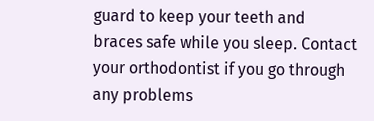guard to keep your teeth and braces safe while you sleep. Contact your orthodontist if you go through any problems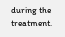during the treatment.